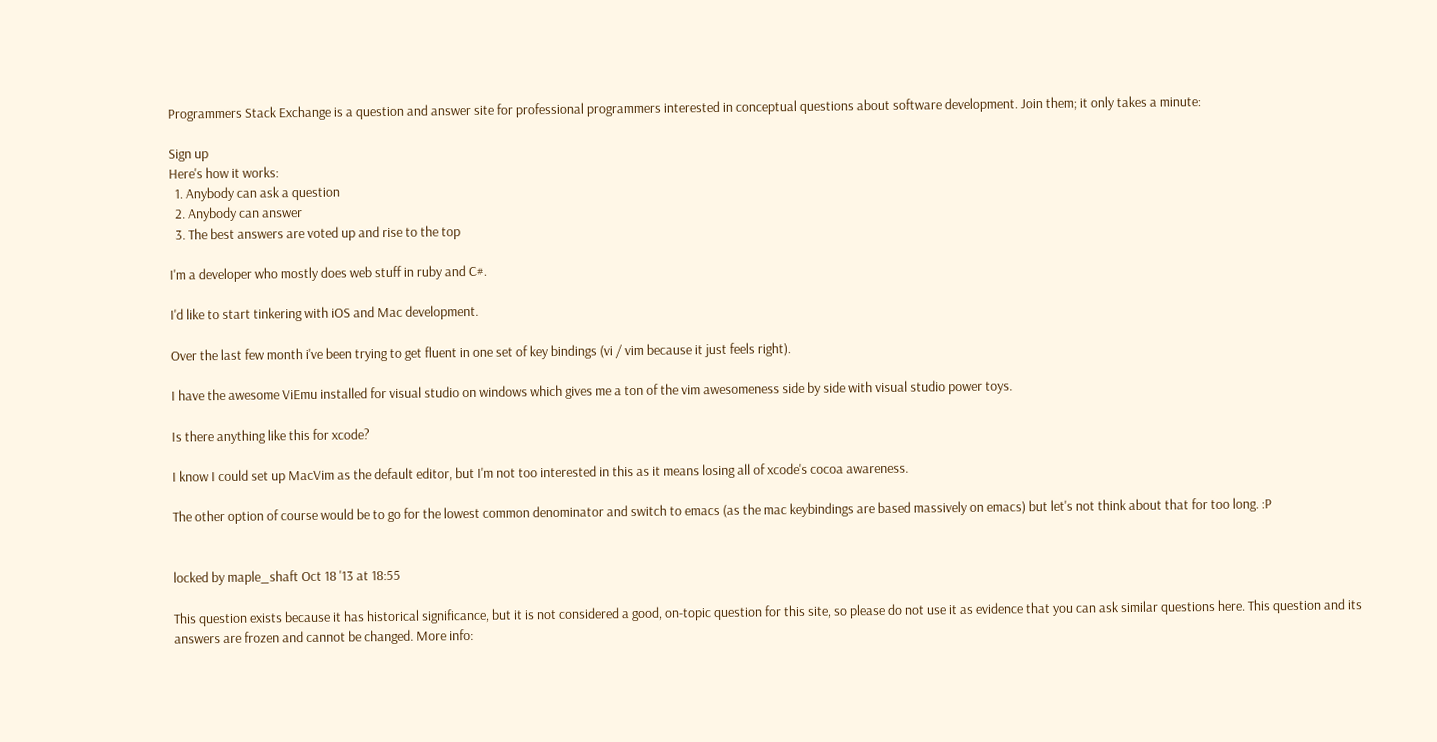Programmers Stack Exchange is a question and answer site for professional programmers interested in conceptual questions about software development. Join them; it only takes a minute:

Sign up
Here's how it works:
  1. Anybody can ask a question
  2. Anybody can answer
  3. The best answers are voted up and rise to the top

I'm a developer who mostly does web stuff in ruby and C#.

I'd like to start tinkering with iOS and Mac development.

Over the last few month i've been trying to get fluent in one set of key bindings (vi / vim because it just feels right).

I have the awesome ViEmu installed for visual studio on windows which gives me a ton of the vim awesomeness side by side with visual studio power toys.

Is there anything like this for xcode?

I know I could set up MacVim as the default editor, but I'm not too interested in this as it means losing all of xcode's cocoa awareness.

The other option of course would be to go for the lowest common denominator and switch to emacs (as the mac keybindings are based massively on emacs) but let's not think about that for too long. :P


locked by maple_shaft Oct 18 '13 at 18:55

This question exists because it has historical significance, but it is not considered a good, on-topic question for this site, so please do not use it as evidence that you can ask similar questions here. This question and its answers are frozen and cannot be changed. More info: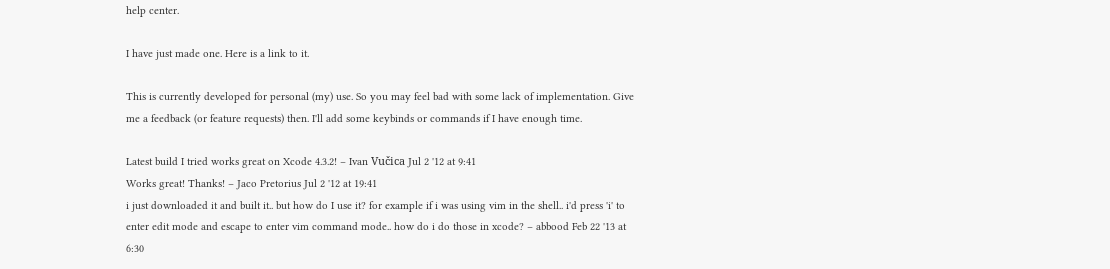help center.

I have just made one. Here is a link to it.

This is currently developed for personal (my) use. So you may feel bad with some lack of implementation. Give me a feedback (or feature requests) then. I'll add some keybinds or commands if I have enough time.

Latest build I tried works great on Xcode 4.3.2! – Ivan Vučica Jul 2 '12 at 9:41
Works great! Thanks! – Jaco Pretorius Jul 2 '12 at 19:41
i just downloaded it and built it.. but how do I use it? for example if i was using vim in the shell.. i'd press 'i' to enter edit mode and escape to enter vim command mode.. how do i do those in xcode? – abbood Feb 22 '13 at 6:30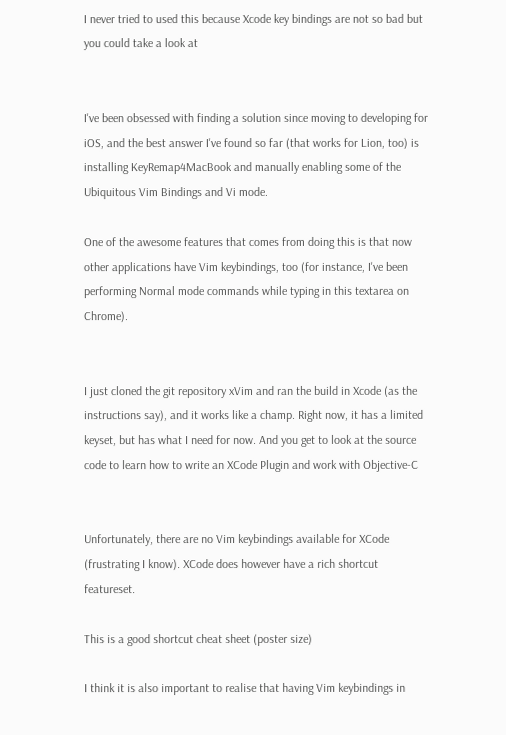I never tried to used this because Xcode key bindings are not so bad but you could take a look at


I've been obsessed with finding a solution since moving to developing for iOS, and the best answer I've found so far (that works for Lion, too) is installing KeyRemap4MacBook and manually enabling some of the Ubiquitous Vim Bindings and Vi mode.

One of the awesome features that comes from doing this is that now other applications have Vim keybindings, too (for instance, I've been performing Normal mode commands while typing in this textarea on Chrome).


I just cloned the git repository xVim and ran the build in Xcode (as the instructions say), and it works like a champ. Right now, it has a limited keyset, but has what I need for now. And you get to look at the source code to learn how to write an XCode Plugin and work with Objective-C


Unfortunately, there are no Vim keybindings available for XCode (frustrating I know). XCode does however have a rich shortcut featureset.

This is a good shortcut cheat sheet (poster size)

I think it is also important to realise that having Vim keybindings in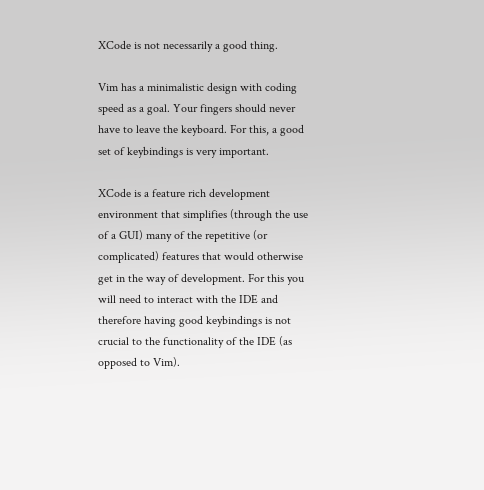XCode is not necessarily a good thing.

Vim has a minimalistic design with coding speed as a goal. Your fingers should never have to leave the keyboard. For this, a good set of keybindings is very important.

XCode is a feature rich development environment that simplifies (through the use of a GUI) many of the repetitive (or complicated) features that would otherwise get in the way of development. For this you will need to interact with the IDE and therefore having good keybindings is not crucial to the functionality of the IDE (as opposed to Vim).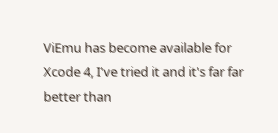ViEmu has become available for Xcode 4, I've tried it and it's far far better than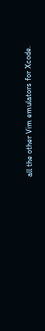all the other Vim emulators for Xcode.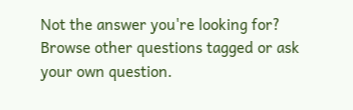Not the answer you're looking for? Browse other questions tagged or ask your own question.